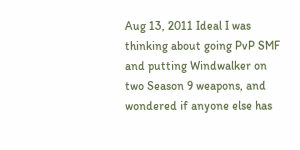Aug 13, 2011 Ideal I was thinking about going PvP SMF and putting Windwalker on two Season 9 weapons, and wondered if anyone else has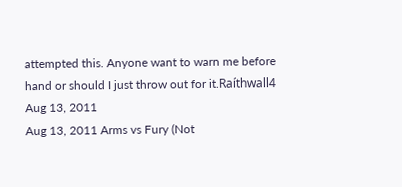attempted this. Anyone want to warn me before hand or should I just throw out for it.Raíthwall4 Aug 13, 2011
Aug 13, 2011 Arms vs Fury (Not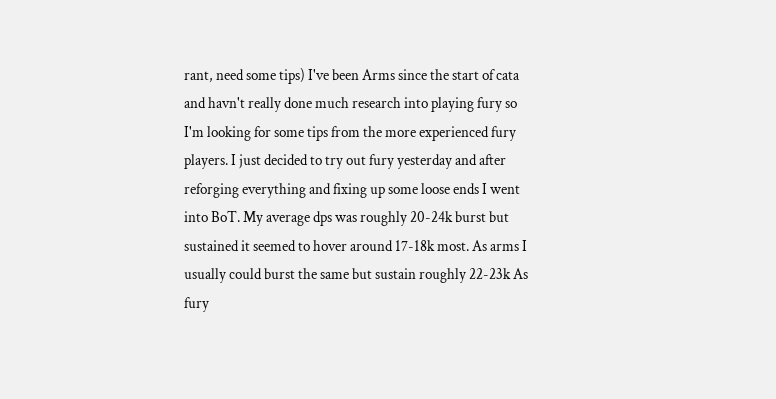rant, need some tips) I've been Arms since the start of cata and havn't really done much research into playing fury so I'm looking for some tips from the more experienced fury players. I just decided to try out fury yesterday and after reforging everything and fixing up some loose ends I went into BoT. My average dps was roughly 20-24k burst but sustained it seemed to hover around 17-18k most. As arms I usually could burst the same but sustain roughly 22-23k As fury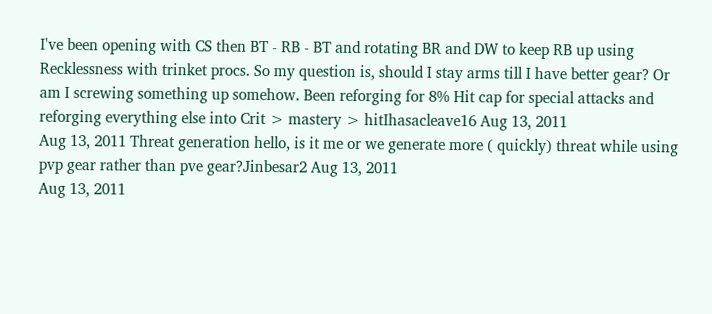I've been opening with CS then BT - RB - BT and rotating BR and DW to keep RB up using Recklessness with trinket procs. So my question is, should I stay arms till I have better gear? Or am I screwing something up somehow. Been reforging for 8% Hit cap for special attacks and reforging everything else into Crit > mastery > hitIhasacleave16 Aug 13, 2011
Aug 13, 2011 Threat generation hello, is it me or we generate more ( quickly) threat while using pvp gear rather than pve gear?Jinbesar2 Aug 13, 2011
Aug 13, 2011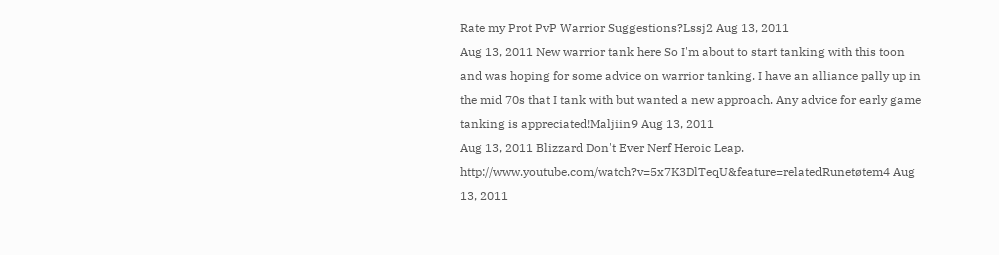Rate my Prot PvP Warrior Suggestions?Lssj2 Aug 13, 2011
Aug 13, 2011 New warrior tank here So I'm about to start tanking with this toon and was hoping for some advice on warrior tanking. I have an alliance pally up in the mid 70s that I tank with but wanted a new approach. Any advice for early game tanking is appreciated!Maljiin9 Aug 13, 2011
Aug 13, 2011 Blizzard Don't Ever Nerf Heroic Leap. http://www.youtube.com/watch?v=5x7K3DlTeqU&feature=relatedRunetøtem4 Aug 13, 2011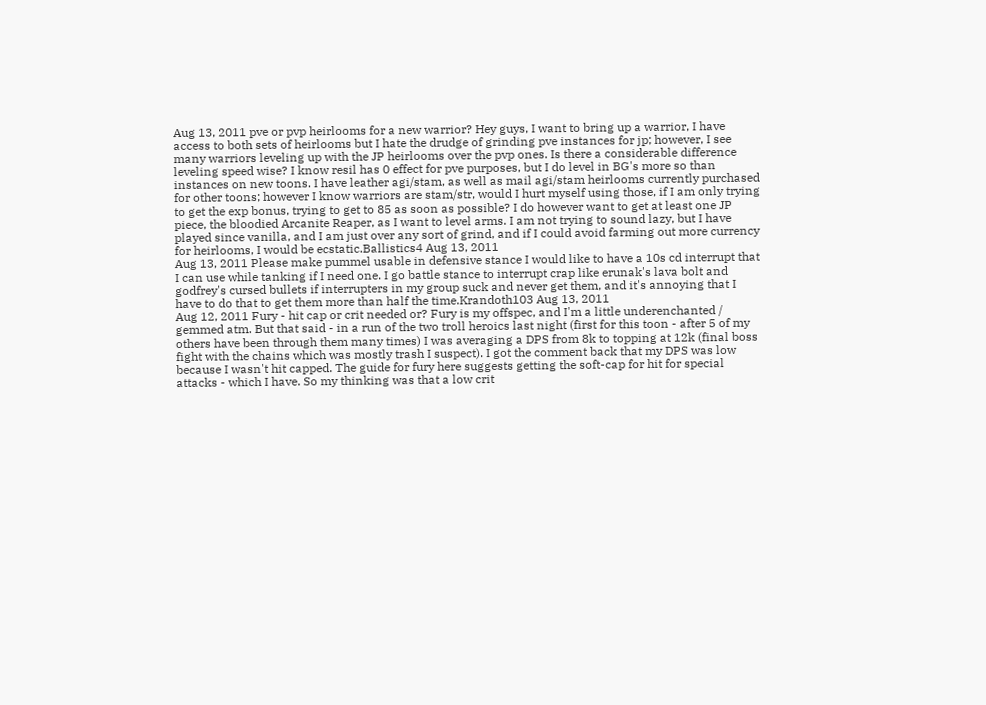Aug 13, 2011 pve or pvp heirlooms for a new warrior? Hey guys, I want to bring up a warrior, I have access to both sets of heirlooms but I hate the drudge of grinding pve instances for jp; however, I see many warriors leveling up with the JP heirlooms over the pvp ones. Is there a considerable difference leveling speed wise? I know resil has 0 effect for pve purposes, but I do level in BG's more so than instances on new toons. I have leather agi/stam, as well as mail agi/stam heirlooms currently purchased for other toons; however I know warriors are stam/str, would I hurt myself using those, if I am only trying to get the exp bonus, trying to get to 85 as soon as possible? I do however want to get at least one JP piece, the bloodied Arcanite Reaper, as I want to level arms. I am not trying to sound lazy, but I have played since vanilla, and I am just over any sort of grind, and if I could avoid farming out more currency for heirlooms, I would be ecstatic.Ballistics4 Aug 13, 2011
Aug 13, 2011 Please make pummel usable in defensive stance I would like to have a 10s cd interrupt that I can use while tanking if I need one. I go battle stance to interrupt crap like erunak's lava bolt and godfrey's cursed bullets if interrupters in my group suck and never get them, and it's annoying that I have to do that to get them more than half the time.Krandoth103 Aug 13, 2011
Aug 12, 2011 Fury - hit cap or crit needed or? Fury is my offspec, and I'm a little underenchanted / gemmed atm. But that said - in a run of the two troll heroics last night (first for this toon - after 5 of my others have been through them many times) I was averaging a DPS from 8k to topping at 12k (final boss fight with the chains which was mostly trash I suspect). I got the comment back that my DPS was low because I wasn't hit capped. The guide for fury here suggests getting the soft-cap for hit for special attacks - which I have. So my thinking was that a low crit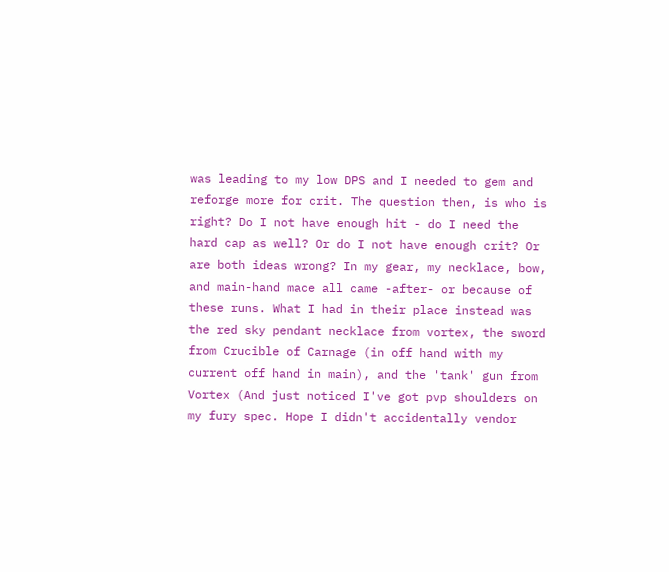was leading to my low DPS and I needed to gem and reforge more for crit. The question then, is who is right? Do I not have enough hit - do I need the hard cap as well? Or do I not have enough crit? Or are both ideas wrong? In my gear, my necklace, bow, and main-hand mace all came -after- or because of these runs. What I had in their place instead was the red sky pendant necklace from vortex, the sword from Crucible of Carnage (in off hand with my current off hand in main), and the 'tank' gun from Vortex (And just noticed I've got pvp shoulders on my fury spec. Hope I didn't accidentally vendor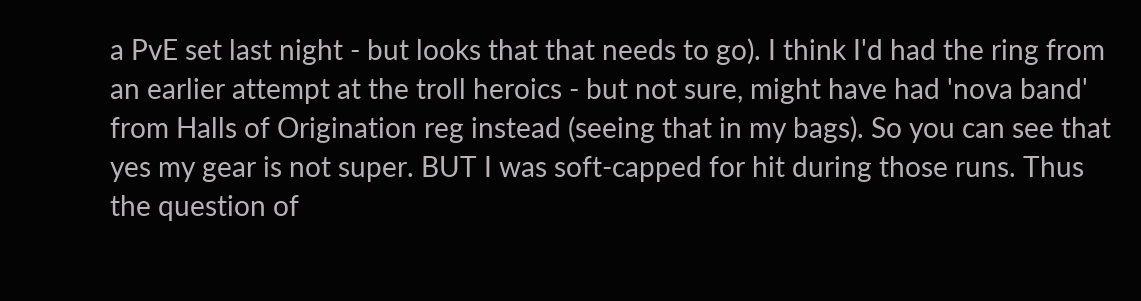a PvE set last night - but looks that that needs to go). I think I'd had the ring from an earlier attempt at the troll heroics - but not sure, might have had 'nova band' from Halls of Origination reg instead (seeing that in my bags). So you can see that yes my gear is not super. BUT I was soft-capped for hit during those runs. Thus the question of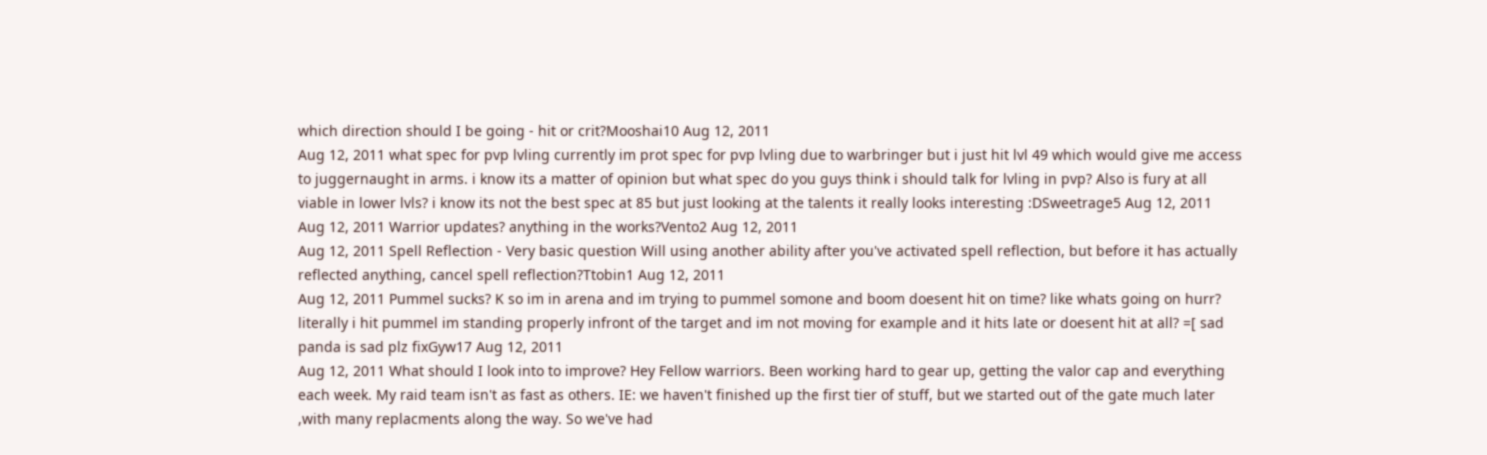which direction should I be going - hit or crit?Mooshai10 Aug 12, 2011
Aug 12, 2011 what spec for pvp lvling currently im prot spec for pvp lvling due to warbringer but i just hit lvl 49 which would give me access to juggernaught in arms. i know its a matter of opinion but what spec do you guys think i should talk for lvling in pvp? Also is fury at all viable in lower lvls? i know its not the best spec at 85 but just looking at the talents it really looks interesting :DSweetrage5 Aug 12, 2011
Aug 12, 2011 Warrior updates? anything in the works?Vento2 Aug 12, 2011
Aug 12, 2011 Spell Reflection - Very basic question Will using another ability after you've activated spell reflection, but before it has actually reflected anything, cancel spell reflection?Ttobin1 Aug 12, 2011
Aug 12, 2011 Pummel sucks? K so im in arena and im trying to pummel somone and boom doesent hit on time? like whats going on hurr? literally i hit pummel im standing properly infront of the target and im not moving for example and it hits late or doesent hit at all? =[ sad panda is sad plz fixGyw17 Aug 12, 2011
Aug 12, 2011 What should I look into to improve? Hey Fellow warriors. Been working hard to gear up, getting the valor cap and everything each week. My raid team isn't as fast as others. IE: we haven't finished up the first tier of stuff, but we started out of the gate much later ,with many replacments along the way. So we've had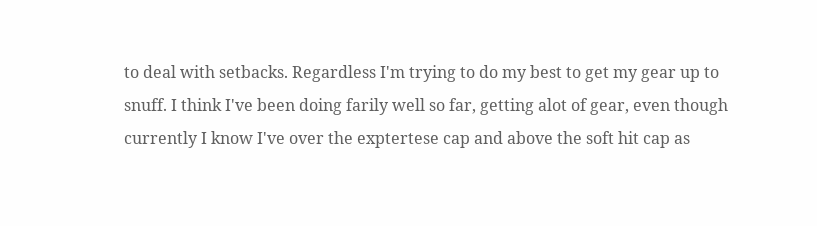to deal with setbacks. Regardless I'm trying to do my best to get my gear up to snuff. I think I've been doing farily well so far, getting alot of gear, even though currently I know I've over the exptertese cap and above the soft hit cap as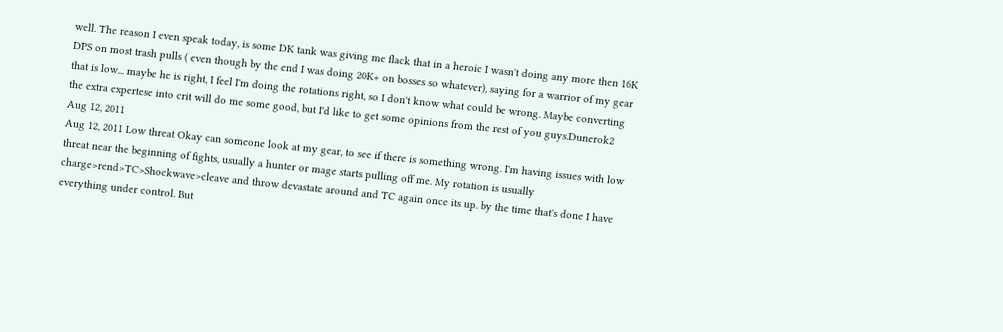well. The reason I even speak today, is some DK tank was giving me flack that in a heroic I wasn't doing any more then 16K DPS on most trash pulls ( even though by the end I was doing 20K+ on bosses so whatever), saying for a warrior of my gear that is low... maybe he is right, I feel I'm doing the rotations right, so I don't know what could be wrong. Maybe converting the extra expertese into crit will do me some good, but I'd like to get some opinions from the rest of you guys.Dunerok2 Aug 12, 2011
Aug 12, 2011 Low threat Okay can someone look at my gear, to see if there is something wrong. I'm having issues with low threat near the beginning of fights, usually a hunter or mage starts pulling off me. My rotation is usually charge>rend>TC>Shockwave>cleave and throw devastate around and TC again once its up. by the time that's done I have everything under control. But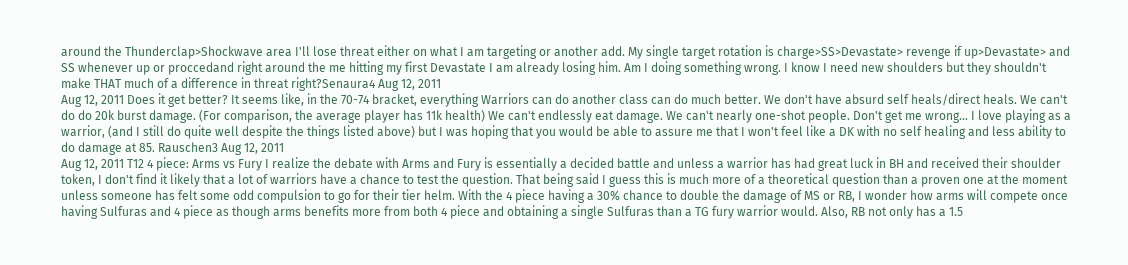around the Thunderclap>Shockwave area I'll lose threat either on what I am targeting or another add. My single target rotation is charge>SS>Devastate> revenge if up>Devastate> and SS whenever up or proccedand right around the me hitting my first Devastate I am already losing him. Am I doing something wrong. I know I need new shoulders but they shouldn't make THAT much of a difference in threat right?Senaura4 Aug 12, 2011
Aug 12, 2011 Does it get better? It seems like, in the 70-74 bracket, everything Warriors can do another class can do much better. We don't have absurd self heals/direct heals. We can't do do 20k burst damage. (For comparison, the average player has 11k health) We can't endlessly eat damage. We can't nearly one-shot people. Don't get me wrong... I love playing as a warrior, (and I still do quite well despite the things listed above) but I was hoping that you would be able to assure me that I won't feel like a DK with no self healing and less ability to do damage at 85. Rauschen3 Aug 12, 2011
Aug 12, 2011 T12 4 piece: Arms vs Fury I realize the debate with Arms and Fury is essentially a decided battle and unless a warrior has had great luck in BH and received their shoulder token, I don't find it likely that a lot of warriors have a chance to test the question. That being said I guess this is much more of a theoretical question than a proven one at the moment unless someone has felt some odd compulsion to go for their tier helm. With the 4 piece having a 30% chance to double the damage of MS or RB, I wonder how arms will compete once having Sulfuras and 4 piece as though arms benefits more from both 4 piece and obtaining a single Sulfuras than a TG fury warrior would. Also, RB not only has a 1.5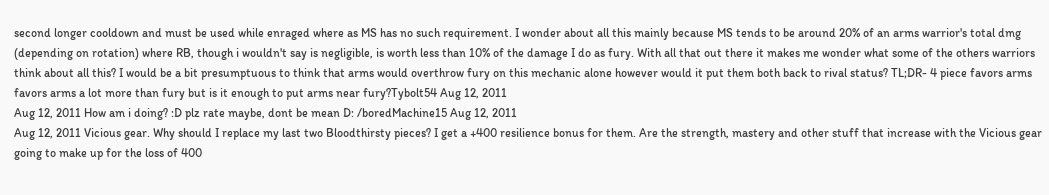second longer cooldown and must be used while enraged where as MS has no such requirement. I wonder about all this mainly because MS tends to be around 20% of an arms warrior's total dmg (depending on rotation) where RB, though i wouldn't say is negligible, is worth less than 10% of the damage I do as fury. With all that out there it makes me wonder what some of the others warriors think about all this? I would be a bit presumptuous to think that arms would overthrow fury on this mechanic alone however would it put them both back to rival status? TL;DR- 4 piece favors arms favors arms a lot more than fury but is it enough to put arms near fury?Tybolt54 Aug 12, 2011
Aug 12, 2011 How am i doing? :D plz rate maybe, dont be mean D: /boredMachine15 Aug 12, 2011
Aug 12, 2011 Vicious gear. Why should I replace my last two Bloodthirsty pieces? I get a +400 resilience bonus for them. Are the strength, mastery and other stuff that increase with the Vicious gear going to make up for the loss of 400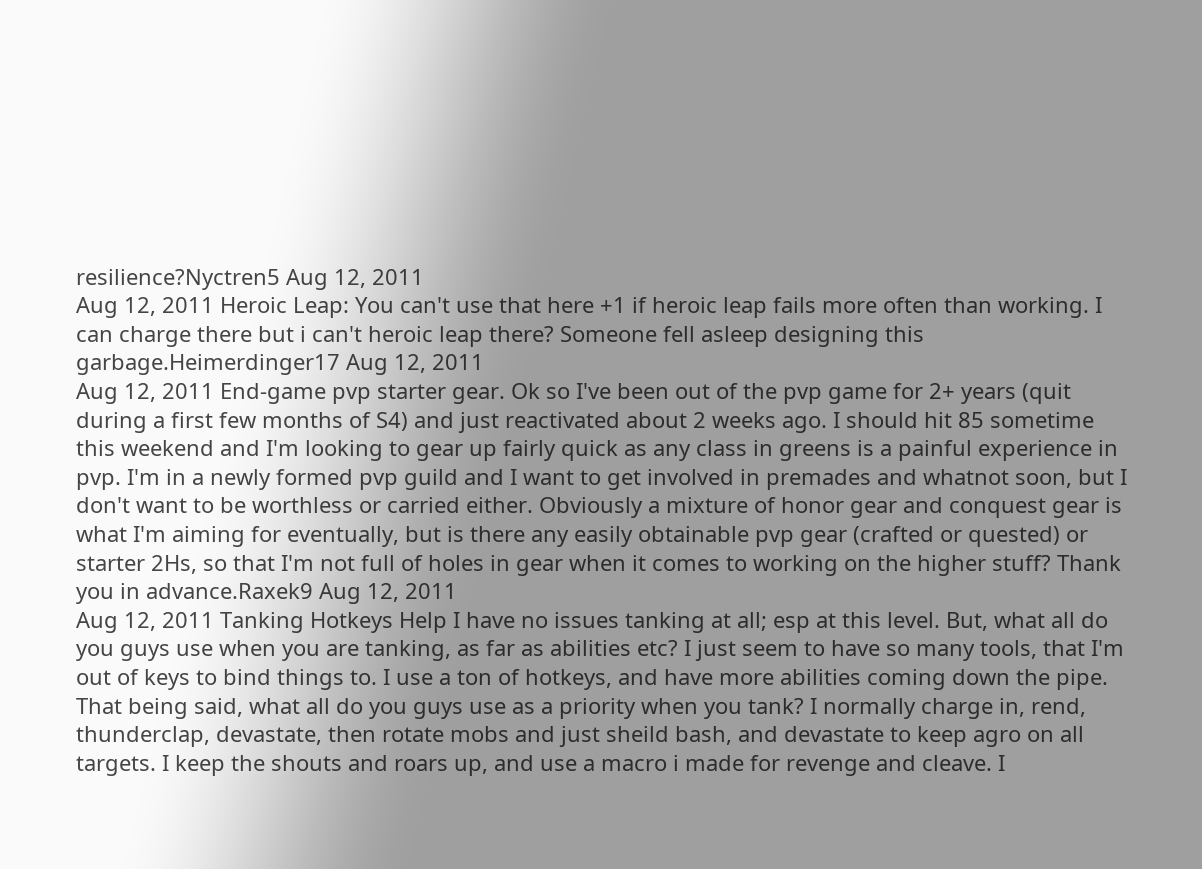resilience?Nyctren5 Aug 12, 2011
Aug 12, 2011 Heroic Leap: You can't use that here +1 if heroic leap fails more often than working. I can charge there but i can't heroic leap there? Someone fell asleep designing this garbage.Heimerdinger17 Aug 12, 2011
Aug 12, 2011 End-game pvp starter gear. Ok so I've been out of the pvp game for 2+ years (quit during a first few months of S4) and just reactivated about 2 weeks ago. I should hit 85 sometime this weekend and I'm looking to gear up fairly quick as any class in greens is a painful experience in pvp. I'm in a newly formed pvp guild and I want to get involved in premades and whatnot soon, but I don't want to be worthless or carried either. Obviously a mixture of honor gear and conquest gear is what I'm aiming for eventually, but is there any easily obtainable pvp gear (crafted or quested) or starter 2Hs, so that I'm not full of holes in gear when it comes to working on the higher stuff? Thank you in advance.Raxek9 Aug 12, 2011
Aug 12, 2011 Tanking Hotkeys Help I have no issues tanking at all; esp at this level. But, what all do you guys use when you are tanking, as far as abilities etc? I just seem to have so many tools, that I'm out of keys to bind things to. I use a ton of hotkeys, and have more abilities coming down the pipe. That being said, what all do you guys use as a priority when you tank? I normally charge in, rend, thunderclap, devastate, then rotate mobs and just sheild bash, and devastate to keep agro on all targets. I keep the shouts and roars up, and use a macro i made for revenge and cleave. I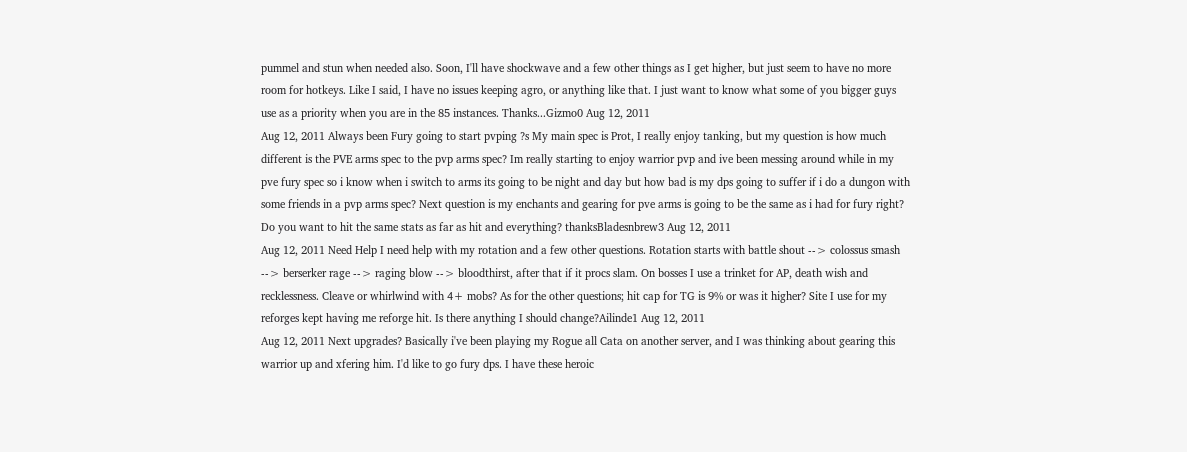pummel and stun when needed also. Soon, I'll have shockwave and a few other things as I get higher, but just seem to have no more room for hotkeys. Like I said, I have no issues keeping agro, or anything like that. I just want to know what some of you bigger guys use as a priority when you are in the 85 instances. Thanks...Gizmo0 Aug 12, 2011
Aug 12, 2011 Always been Fury going to start pvping ?s My main spec is Prot, I really enjoy tanking, but my question is how much different is the PVE arms spec to the pvp arms spec? Im really starting to enjoy warrior pvp and ive been messing around while in my pve fury spec so i know when i switch to arms its going to be night and day but how bad is my dps going to suffer if i do a dungon with some friends in a pvp arms spec? Next question is my enchants and gearing for pve arms is going to be the same as i had for fury right? Do you want to hit the same stats as far as hit and everything? thanksBladesnbrew3 Aug 12, 2011
Aug 12, 2011 Need Help I need help with my rotation and a few other questions. Rotation starts with battle shout --> colossus smash --> berserker rage --> raging blow --> bloodthirst, after that if it procs slam. On bosses I use a trinket for AP, death wish and recklessness. Cleave or whirlwind with 4+ mobs? As for the other questions; hit cap for TG is 9% or was it higher? Site I use for my reforges kept having me reforge hit. Is there anything I should change?Ailinde1 Aug 12, 2011
Aug 12, 2011 Next upgrades? Basically i've been playing my Rogue all Cata on another server, and I was thinking about gearing this warrior up and xfering him. I'd like to go fury dps. I have these heroic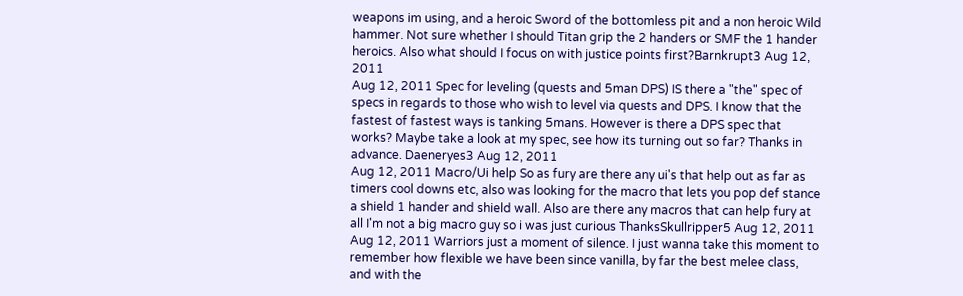weapons im using, and a heroic Sword of the bottomless pit and a non heroic Wild hammer. Not sure whether I should Titan grip the 2 handers or SMF the 1 hander heroics. Also what should I focus on with justice points first?Barnkrupt3 Aug 12, 2011
Aug 12, 2011 Spec for leveling (quests and 5man DPS) IS there a "the" spec of specs in regards to those who wish to level via quests and DPS. I know that the fastest of fastest ways is tanking 5mans. However is there a DPS spec that works? Maybe take a look at my spec, see how its turning out so far? Thanks in advance. Daeneryes3 Aug 12, 2011
Aug 12, 2011 Macro/Ui help So as fury are there any ui's that help out as far as timers cool downs etc, also was looking for the macro that lets you pop def stance a shield 1 hander and shield wall. Also are there any macros that can help fury at all I'm not a big macro guy so i was just curious ThanksSkullripper5 Aug 12, 2011
Aug 12, 2011 Warriors just a moment of silence. I just wanna take this moment to remember how flexible we have been since vanilla, by far the best melee class, and with the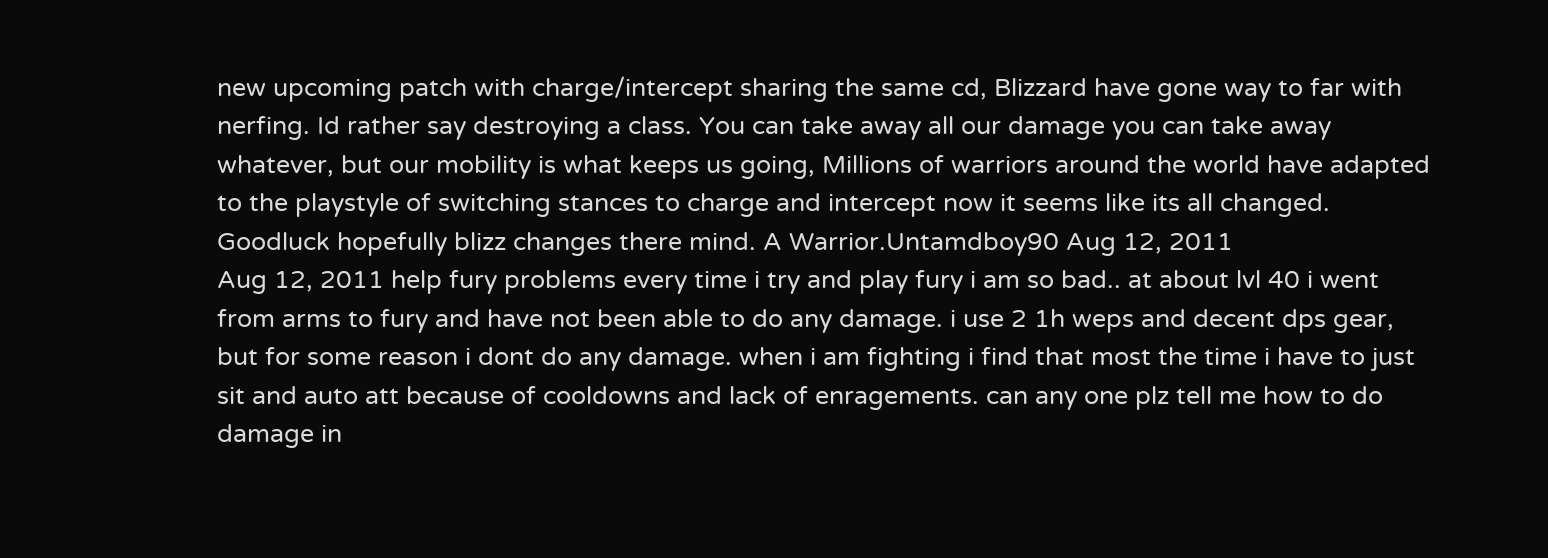new upcoming patch with charge/intercept sharing the same cd, Blizzard have gone way to far with nerfing. Id rather say destroying a class. You can take away all our damage you can take away whatever, but our mobility is what keeps us going, Millions of warriors around the world have adapted to the playstyle of switching stances to charge and intercept now it seems like its all changed. Goodluck hopefully blizz changes there mind. A Warrior.Untamdboy90 Aug 12, 2011
Aug 12, 2011 help fury problems every time i try and play fury i am so bad.. at about lvl 40 i went from arms to fury and have not been able to do any damage. i use 2 1h weps and decent dps gear, but for some reason i dont do any damage. when i am fighting i find that most the time i have to just sit and auto att because of cooldowns and lack of enragements. can any one plz tell me how to do damage in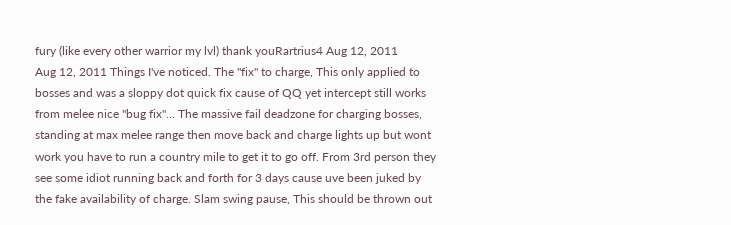fury (like every other warrior my lvl) thank youRartrius4 Aug 12, 2011
Aug 12, 2011 Things I've noticed. The "fix" to charge, This only applied to bosses and was a sloppy dot quick fix cause of QQ yet intercept still works from melee nice "bug fix"... The massive fail deadzone for charging bosses, standing at max melee range then move back and charge lights up but wont work you have to run a country mile to get it to go off. From 3rd person they see some idiot running back and forth for 3 days cause uve been juked by the fake availability of charge. Slam swing pause, This should be thrown out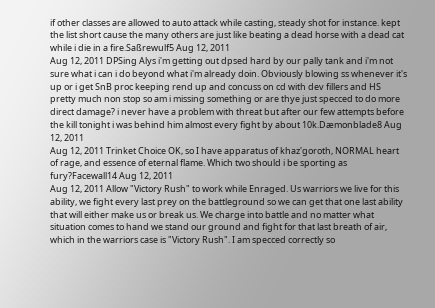if other classes are allowed to auto attack while casting, steady shot for instance. kept the list short cause the many others are just like beating a dead horse with a dead cat while i die in a fire.Saßrewulf5 Aug 12, 2011
Aug 12, 2011 DPSing Alys i'm getting out dpsed hard by our pally tank and i'm not sure what i can i do beyond what i'm already doin. Obviously blowing ss whenever it's up or i get SnB proc keeping rend up and concuss on cd with dev fillers and HS pretty much non stop so am i missing something or are thye just specced to do more direct damage? i never have a problem with threat but after our few attempts before the kill tonight i was behind him almost every fight by about 10k.Dæmonblade8 Aug 12, 2011
Aug 12, 2011 Trinket Choice OK, so I have apparatus of khaz'goroth, NORMAL heart of rage, and essence of eternal flame. Which two should i be sporting as fury?Facewall14 Aug 12, 2011
Aug 12, 2011 Allow "Victory Rush" to work while Enraged. Us warriors we live for this ability, we fight every last prey on the battleground so we can get that one last ability that will either make us or break us. We charge into battle and no matter what situation comes to hand we stand our ground and fight for that last breath of air, which in the warriors case is "Victory Rush". I am specced correctly so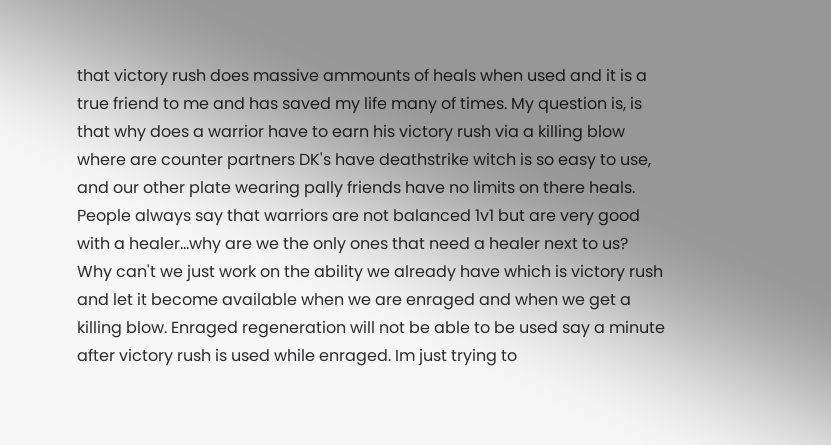that victory rush does massive ammounts of heals when used and it is a true friend to me and has saved my life many of times. My question is, is that why does a warrior have to earn his victory rush via a killing blow where are counter partners DK's have deathstrike witch is so easy to use, and our other plate wearing pally friends have no limits on there heals. People always say that warriors are not balanced 1v1 but are very good with a healer...why are we the only ones that need a healer next to us? Why can't we just work on the ability we already have which is victory rush and let it become available when we are enraged and when we get a killing blow. Enraged regeneration will not be able to be used say a minute after victory rush is used while enraged. Im just trying to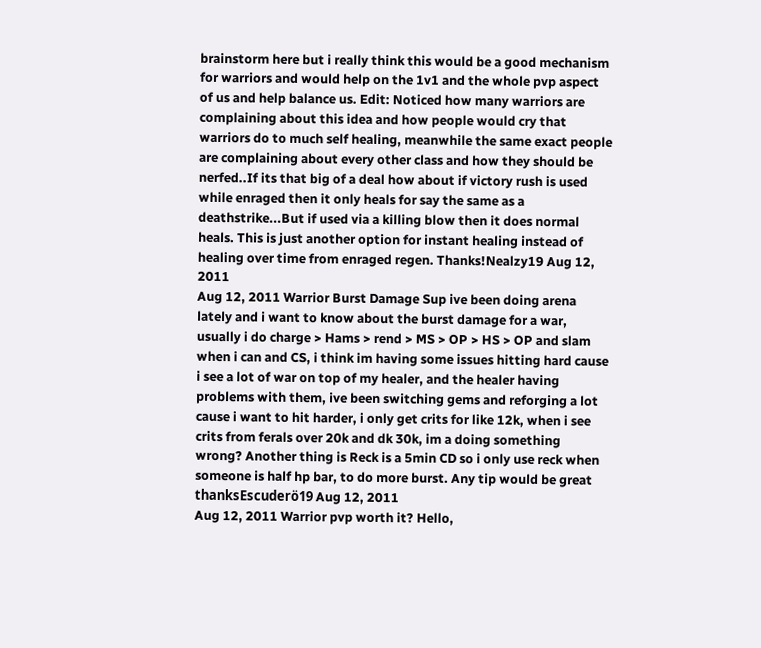brainstorm here but i really think this would be a good mechanism for warriors and would help on the 1v1 and the whole pvp aspect of us and help balance us. Edit: Noticed how many warriors are complaining about this idea and how people would cry that warriors do to much self healing, meanwhile the same exact people are complaining about every other class and how they should be nerfed..If its that big of a deal how about if victory rush is used while enraged then it only heals for say the same as a deathstrike...But if used via a killing blow then it does normal heals. This is just another option for instant healing instead of healing over time from enraged regen. Thanks!Nealzy19 Aug 12, 2011
Aug 12, 2011 Warrior Burst Damage Sup ive been doing arena lately and i want to know about the burst damage for a war, usually i do charge > Hams > rend > MS > OP > HS > OP and slam when i can and CS, i think im having some issues hitting hard cause i see a lot of war on top of my healer, and the healer having problems with them, ive been switching gems and reforging a lot cause i want to hit harder, i only get crits for like 12k, when i see crits from ferals over 20k and dk 30k, im a doing something wrong? Another thing is Reck is a 5min CD so i only use reck when someone is half hp bar, to do more burst. Any tip would be great thanksEscuderö19 Aug 12, 2011
Aug 12, 2011 Warrior pvp worth it? Hello,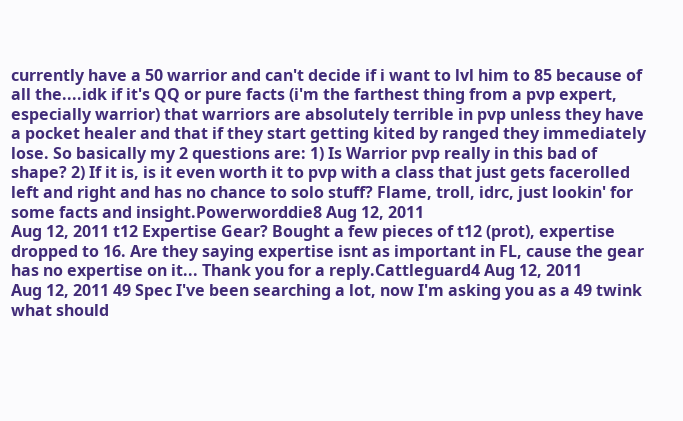currently have a 50 warrior and can't decide if i want to lvl him to 85 because of all the....idk if it's QQ or pure facts (i'm the farthest thing from a pvp expert, especially warrior) that warriors are absolutely terrible in pvp unless they have a pocket healer and that if they start getting kited by ranged they immediately lose. So basically my 2 questions are: 1) Is Warrior pvp really in this bad of shape? 2) If it is, is it even worth it to pvp with a class that just gets facerolled left and right and has no chance to solo stuff? Flame, troll, idrc, just lookin' for some facts and insight.Powerworddie8 Aug 12, 2011
Aug 12, 2011 t12 Expertise Gear? Bought a few pieces of t12 (prot), expertise dropped to 16. Are they saying expertise isnt as important in FL, cause the gear has no expertise on it... Thank you for a reply.Cattleguard4 Aug 12, 2011
Aug 12, 2011 49 Spec I've been searching a lot, now I'm asking you as a 49 twink what should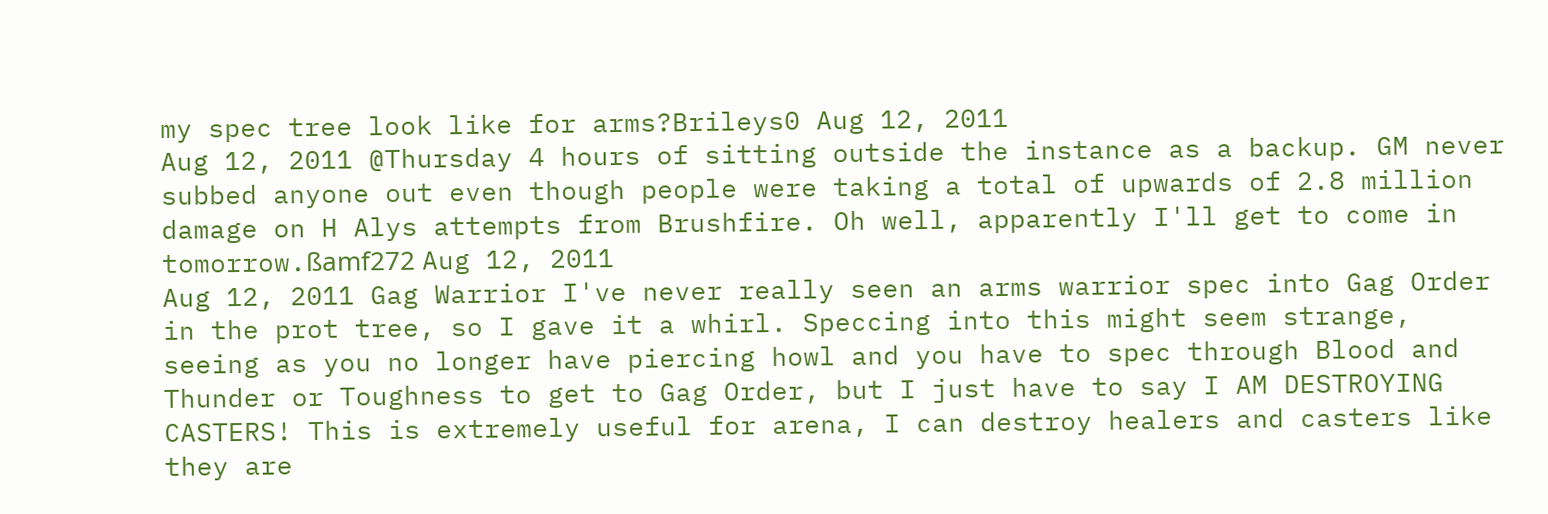my spec tree look like for arms?Brileys0 Aug 12, 2011
Aug 12, 2011 @Thursday 4 hours of sitting outside the instance as a backup. GM never subbed anyone out even though people were taking a total of upwards of 2.8 million damage on H Alys attempts from Brushfire. Oh well, apparently I'll get to come in tomorrow.ßamf272 Aug 12, 2011
Aug 12, 2011 Gag Warrior I've never really seen an arms warrior spec into Gag Order in the prot tree, so I gave it a whirl. Speccing into this might seem strange, seeing as you no longer have piercing howl and you have to spec through Blood and Thunder or Toughness to get to Gag Order, but I just have to say I AM DESTROYING CASTERS! This is extremely useful for arena, I can destroy healers and casters like they are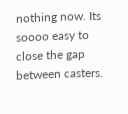nothing now. Its soooo easy to close the gap between casters.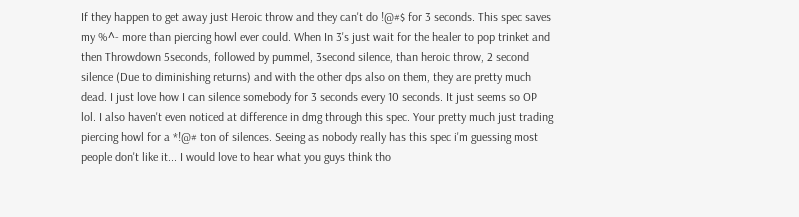If they happen to get away just Heroic throw and they can't do !@#$ for 3 seconds. This spec saves my %^- more than piercing howl ever could. When In 3's just wait for the healer to pop trinket and then Throwdown 5seconds, followed by pummel, 3second silence, than heroic throw, 2 second silence (Due to diminishing returns) and with the other dps also on them, they are pretty much dead. I just love how I can silence somebody for 3 seconds every 10 seconds. It just seems so OP lol. I also haven't even noticed at difference in dmg through this spec. Your pretty much just trading piercing howl for a *!@# ton of silences. Seeing as nobody really has this spec i'm guessing most people don't like it... I would love to hear what you guys think tho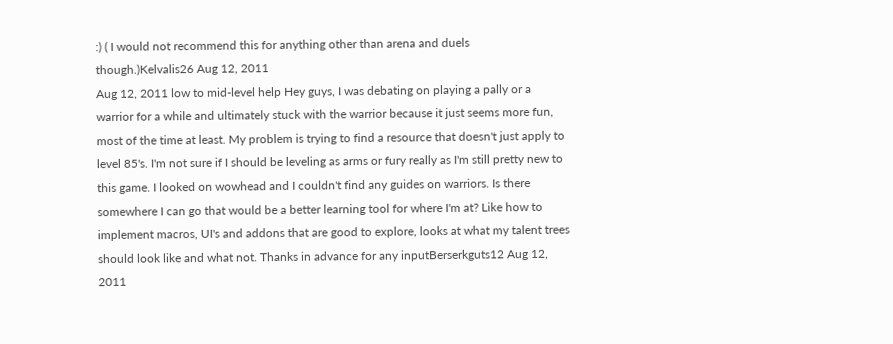:) ( I would not recommend this for anything other than arena and duels though.)Kelvalis26 Aug 12, 2011
Aug 12, 2011 low to mid-level help Hey guys, I was debating on playing a pally or a warrior for a while and ultimately stuck with the warrior because it just seems more fun, most of the time at least. My problem is trying to find a resource that doesn't just apply to level 85's. I'm not sure if I should be leveling as arms or fury really as I'm still pretty new to this game. I looked on wowhead and I couldn't find any guides on warriors. Is there somewhere I can go that would be a better learning tool for where I'm at? Like how to implement macros, UI's and addons that are good to explore, looks at what my talent trees should look like and what not. Thanks in advance for any inputBerserkguts12 Aug 12, 2011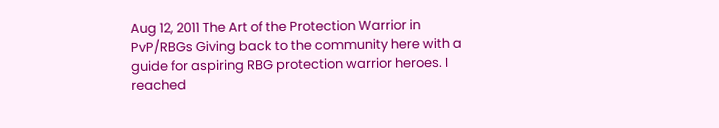Aug 12, 2011 The Art of the Protection Warrior in PvP/RBGs Giving back to the community here with a guide for aspiring RBG protection warrior heroes. I reached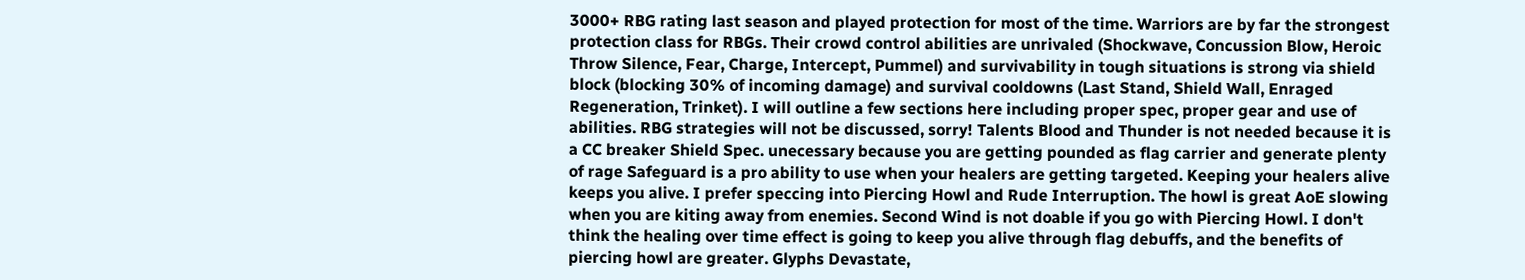3000+ RBG rating last season and played protection for most of the time. Warriors are by far the strongest protection class for RBGs. Their crowd control abilities are unrivaled (Shockwave, Concussion Blow, Heroic Throw Silence, Fear, Charge, Intercept, Pummel) and survivability in tough situations is strong via shield block (blocking 30% of incoming damage) and survival cooldowns (Last Stand, Shield Wall, Enraged Regeneration, Trinket). I will outline a few sections here including proper spec, proper gear and use of abilities. RBG strategies will not be discussed, sorry! Talents Blood and Thunder is not needed because it is a CC breaker Shield Spec. unecessary because you are getting pounded as flag carrier and generate plenty of rage Safeguard is a pro ability to use when your healers are getting targeted. Keeping your healers alive keeps you alive. I prefer speccing into Piercing Howl and Rude Interruption. The howl is great AoE slowing when you are kiting away from enemies. Second Wind is not doable if you go with Piercing Howl. I don't think the healing over time effect is going to keep you alive through flag debuffs, and the benefits of piercing howl are greater. Glyphs Devastate,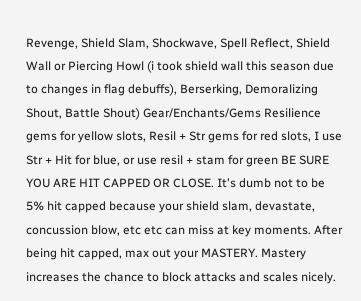Revenge, Shield Slam, Shockwave, Spell Reflect, Shield Wall or Piercing Howl (i took shield wall this season due to changes in flag debuffs), Berserking, Demoralizing Shout, Battle Shout) Gear/Enchants/Gems Resilience gems for yellow slots, Resil + Str gems for red slots, I use Str + Hit for blue, or use resil + stam for green BE SURE YOU ARE HIT CAPPED OR CLOSE. It's dumb not to be 5% hit capped because your shield slam, devastate, concussion blow, etc etc can miss at key moments. After being hit capped, max out your MASTERY. Mastery increases the chance to block attacks and scales nicely.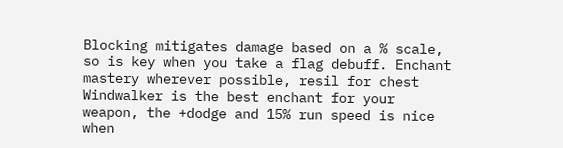Blocking mitigates damage based on a % scale, so is key when you take a flag debuff. Enchant mastery wherever possible, resil for chest Windwalker is the best enchant for your weapon, the +dodge and 15% run speed is nice when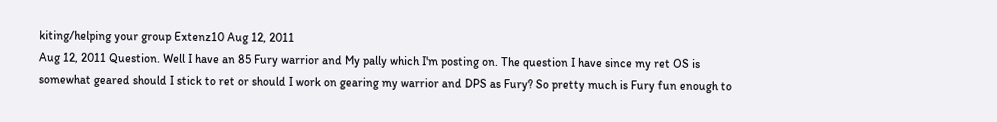kiting/helping your group Extenz10 Aug 12, 2011
Aug 12, 2011 Question. Well I have an 85 Fury warrior and My pally which I'm posting on. The question I have since my ret OS is somewhat geared should I stick to ret or should I work on gearing my warrior and DPS as Fury? So pretty much is Fury fun enough to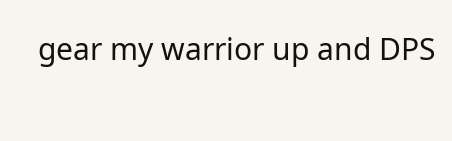gear my warrior up and DPS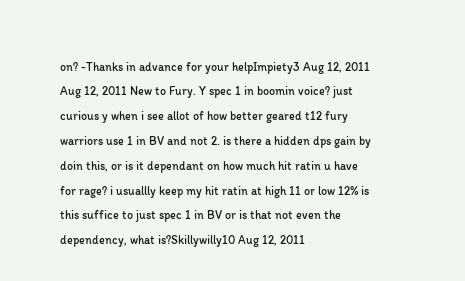on? -Thanks in advance for your helpImpiety3 Aug 12, 2011
Aug 12, 2011 New to Fury. Y spec 1 in boomin voice? just curious y when i see allot of how better geared t12 fury warriors use 1 in BV and not 2. is there a hidden dps gain by doin this, or is it dependant on how much hit ratin u have for rage? i usuallly keep my hit ratin at high 11 or low 12% is this suffice to just spec 1 in BV or is that not even the dependency, what is?Skillywilly10 Aug 12, 2011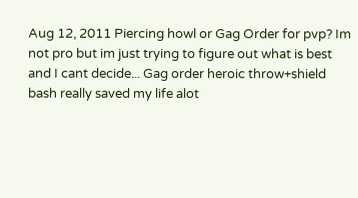Aug 12, 2011 Piercing howl or Gag Order for pvp? Im not pro but im just trying to figure out what is best and I cant decide... Gag order heroic throw+shield bash really saved my life alot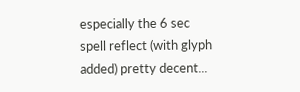especially the 6 sec spell reflect (with glyph added) pretty decent...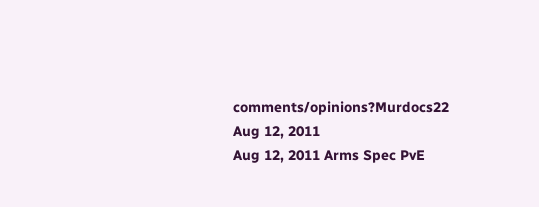comments/opinions?Murdocs22 Aug 12, 2011
Aug 12, 2011 Arms Spec PvE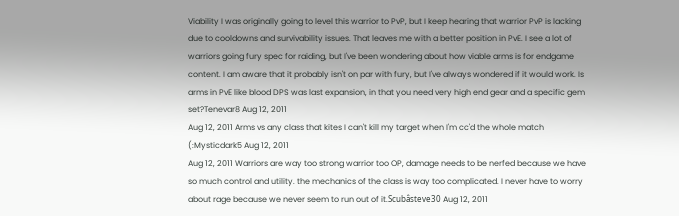Viability I was originally going to level this warrior to PvP, but I keep hearing that warrior PvP is lacking due to cooldowns and survivability issues. That leaves me with a better position in PvE. I see a lot of warriors going fury spec for raiding, but I've been wondering about how viable arms is for endgame content. I am aware that it probably isn't on par with fury, but I've always wondered if it would work. Is arms in PvE like blood DPS was last expansion, in that you need very high end gear and a specific gem set?Tenevar8 Aug 12, 2011
Aug 12, 2011 Arms vs any class that kites I can't kill my target when I'm cc'd the whole match (:Mysticdark5 Aug 12, 2011
Aug 12, 2011 Warriors are way too strong warrior too OP, damage needs to be nerfed because we have so much control and utility. the mechanics of the class is way too complicated. I never have to worry about rage because we never seem to run out of it.Scubâsteve30 Aug 12, 2011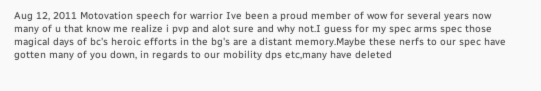Aug 12, 2011 Motovation speech for warrior Ive been a proud member of wow for several years now many of u that know me realize i pvp and alot sure and why not.I guess for my spec arms spec those magical days of bc's heroic efforts in the bg's are a distant memory.Maybe these nerfs to our spec have gotten many of you down, in regards to our mobility dps etc,many have deleted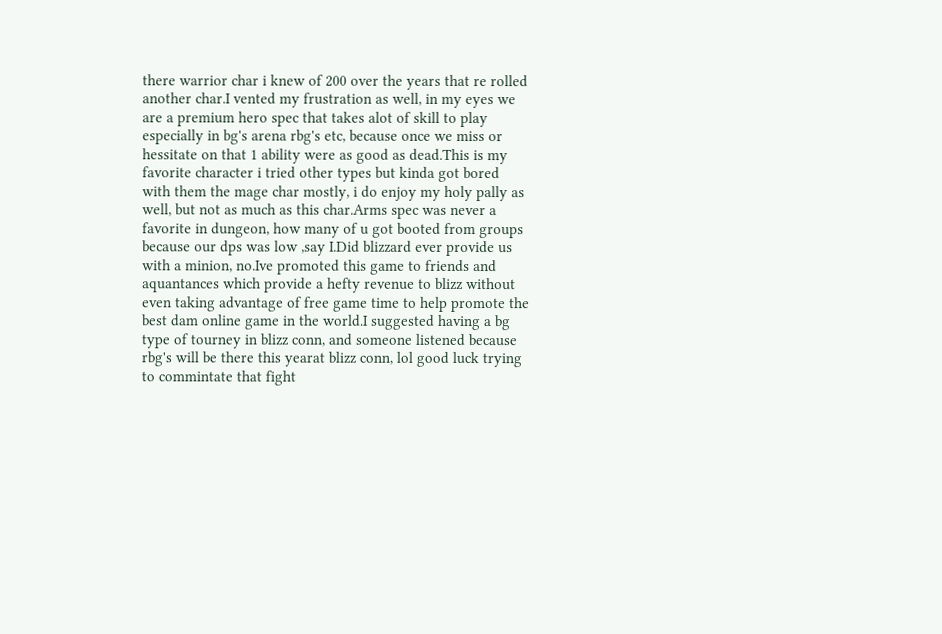there warrior char i knew of 200 over the years that re rolled another char.I vented my frustration as well, in my eyes we are a premium hero spec that takes alot of skill to play especially in bg's arena rbg's etc, because once we miss or hessitate on that 1 ability were as good as dead.This is my favorite character i tried other types but kinda got bored with them the mage char mostly, i do enjoy my holy pally as well, but not as much as this char.Arms spec was never a favorite in dungeon, how many of u got booted from groups because our dps was low ,say I.Did blizzard ever provide us with a minion, no.Ive promoted this game to friends and aquantances which provide a hefty revenue to blizz without even taking advantage of free game time to help promote the best dam online game in the world.I suggested having a bg type of tourney in blizz conn, and someone listened because rbg's will be there this yearat blizz conn, lol good luck trying to commintate that fight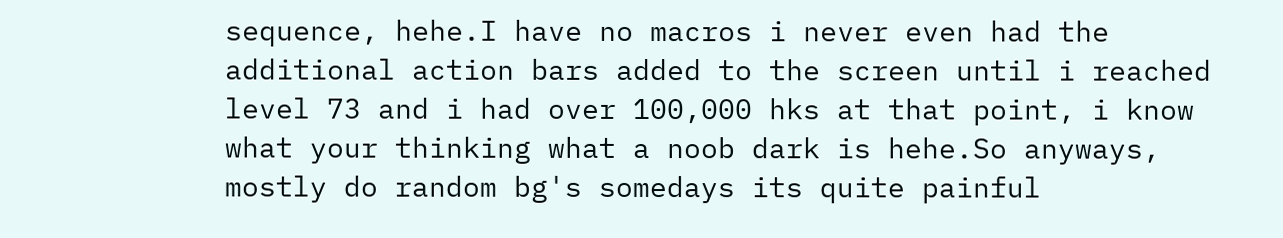sequence, hehe.I have no macros i never even had the additional action bars added to the screen until i reached level 73 and i had over 100,000 hks at that point, i know what your thinking what a noob dark is hehe.So anyways, mostly do random bg's somedays its quite painful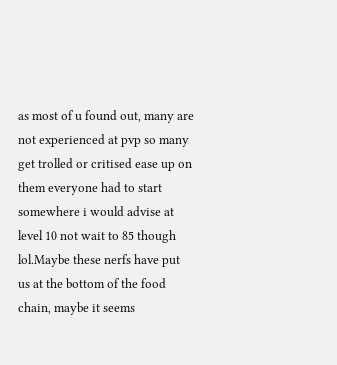as most of u found out, many are not experienced at pvp so many get trolled or critised ease up on them everyone had to start somewhere i would advise at level 10 not wait to 85 though lol.Maybe these nerfs have put us at the bottom of the food chain, maybe it seems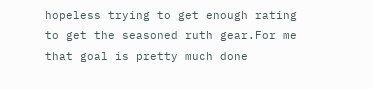hopeless trying to get enough rating to get the seasoned ruth gear.For me that goal is pretty much done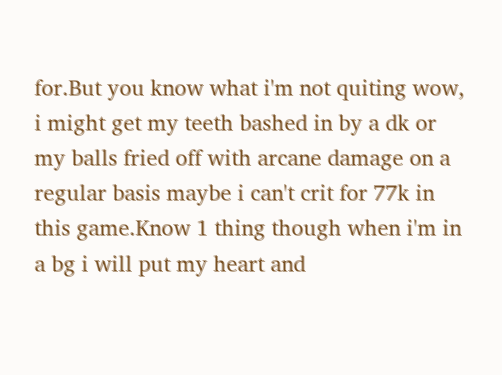for.But you know what i'm not quiting wow, i might get my teeth bashed in by a dk or my balls fried off with arcane damage on a regular basis maybe i can't crit for 77k in this game.Know 1 thing though when i'm in a bg i will put my heart and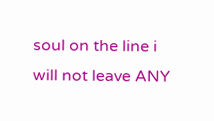soul on the line i will not leave ANY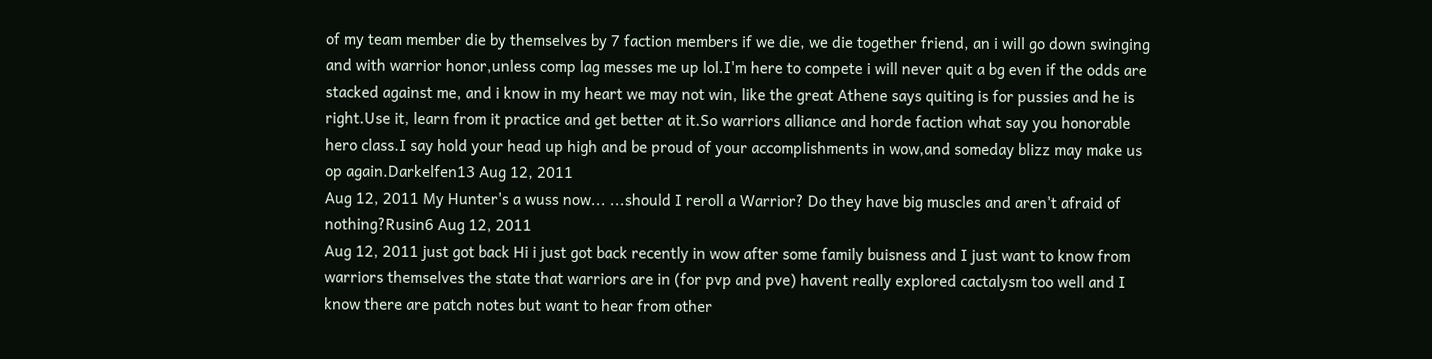of my team member die by themselves by 7 faction members if we die, we die together friend, an i will go down swinging and with warrior honor,unless comp lag messes me up lol.I'm here to compete i will never quit a bg even if the odds are stacked against me, and i know in my heart we may not win, like the great Athene says quiting is for pussies and he is right.Use it, learn from it practice and get better at it.So warriors alliance and horde faction what say you honorable hero class.I say hold your head up high and be proud of your accomplishments in wow,and someday blizz may make us op again.Darkelfen13 Aug 12, 2011
Aug 12, 2011 My Hunter's a wuss now... ...should I reroll a Warrior? Do they have big muscles and aren't afraid of nothing?Rusin6 Aug 12, 2011
Aug 12, 2011 just got back Hi i just got back recently in wow after some family buisness and I just want to know from warriors themselves the state that warriors are in (for pvp and pve) havent really explored cactalysm too well and I know there are patch notes but want to hear from other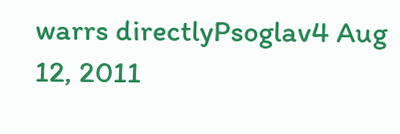warrs directlyPsoglav4 Aug 12, 2011